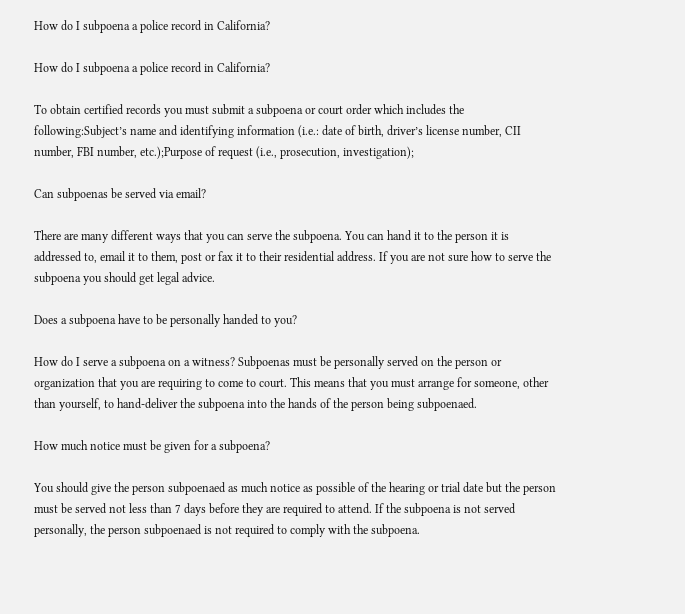How do I subpoena a police record in California?

How do I subpoena a police record in California?

To obtain certified records you must submit a subpoena or court order which includes the following:Subject’s name and identifying information (i.e.: date of birth, driver’s license number, CII number, FBI number, etc.);Purpose of request (i.e., prosecution, investigation);

Can subpoenas be served via email?

There are many different ways that you can serve the subpoena. You can hand it to the person it is addressed to, email it to them, post or fax it to their residential address. If you are not sure how to serve the subpoena you should get legal advice.

Does a subpoena have to be personally handed to you?

How do I serve a subpoena on a witness? Subpoenas must be personally served on the person or organization that you are requiring to come to court. This means that you must arrange for someone, other than yourself, to hand-deliver the subpoena into the hands of the person being subpoenaed.

How much notice must be given for a subpoena?

You should give the person subpoenaed as much notice as possible of the hearing or trial date but the person must be served not less than 7 days before they are required to attend. If the subpoena is not served personally, the person subpoenaed is not required to comply with the subpoena.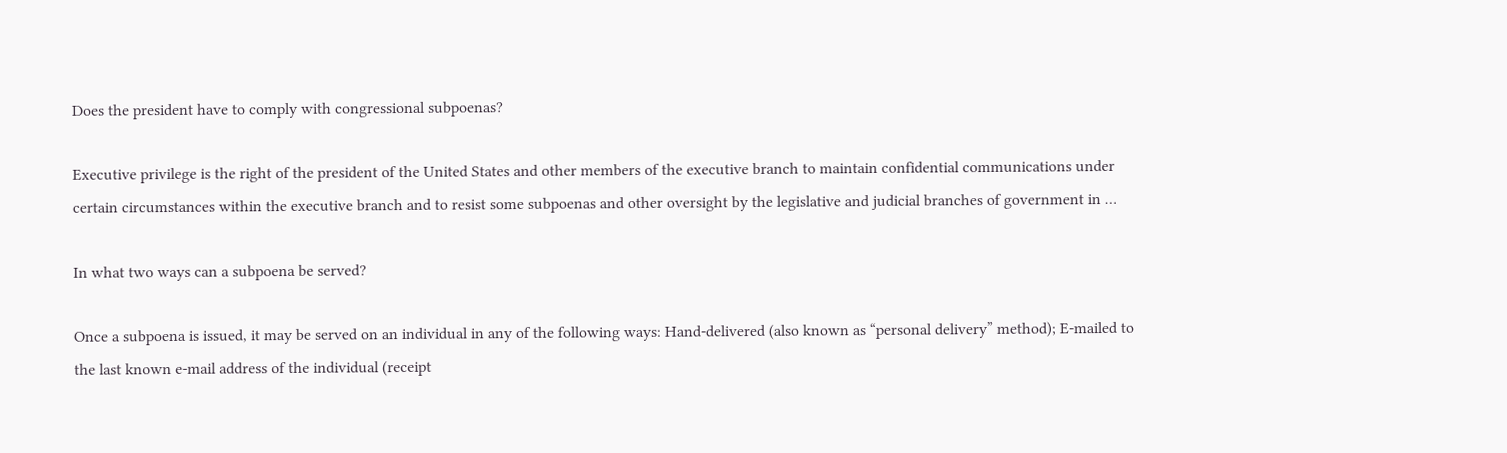Does the president have to comply with congressional subpoenas?

Executive privilege is the right of the president of the United States and other members of the executive branch to maintain confidential communications under certain circumstances within the executive branch and to resist some subpoenas and other oversight by the legislative and judicial branches of government in …

In what two ways can a subpoena be served?

Once a subpoena is issued, it may be served on an individual in any of the following ways: Hand-delivered (also known as “personal delivery” method); E-mailed to the last known e-mail address of the individual (receipt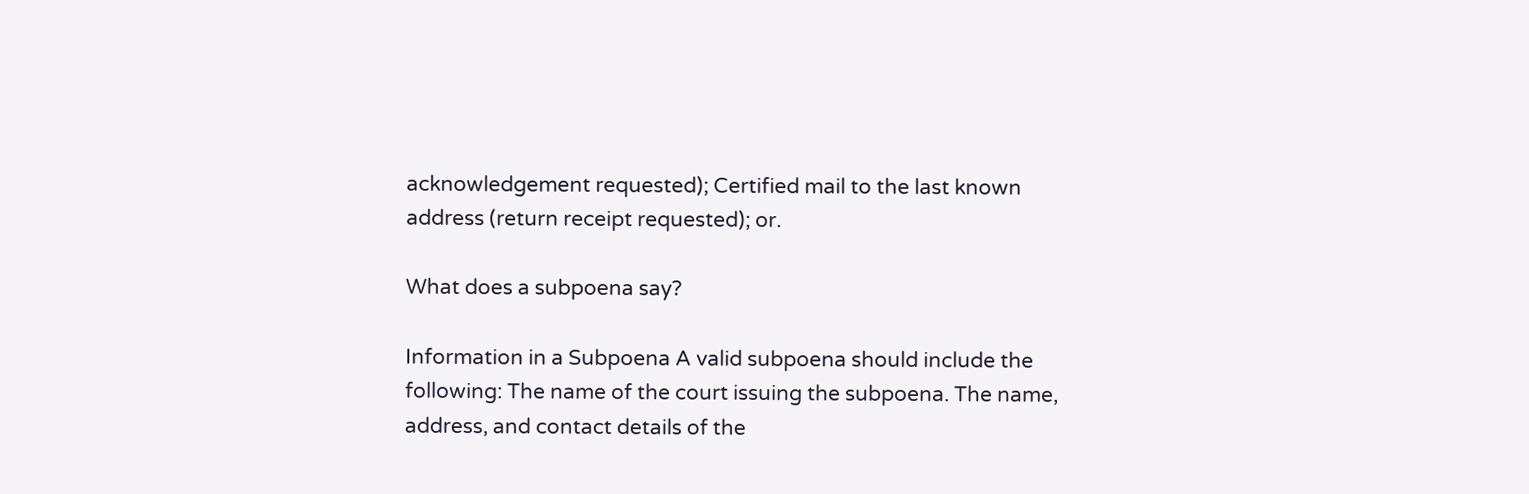acknowledgement requested); Certified mail to the last known address (return receipt requested); or.

What does a subpoena say?

Information in a Subpoena A valid subpoena should include the following: The name of the court issuing the subpoena. The name, address, and contact details of the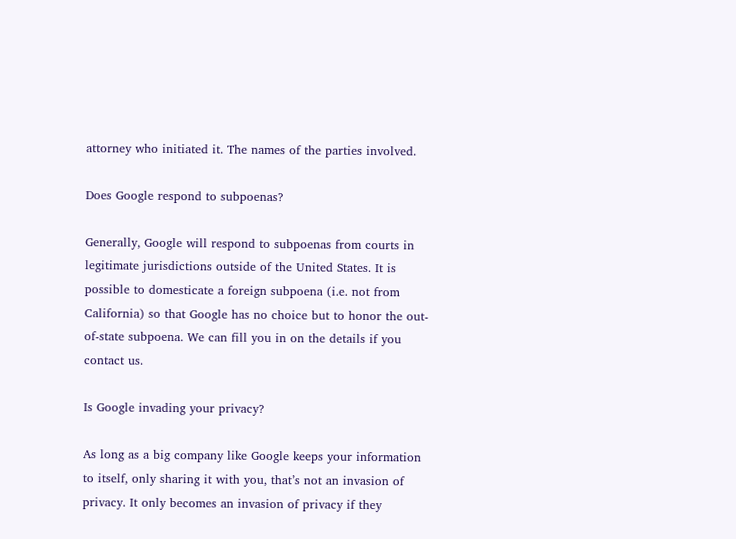attorney who initiated it. The names of the parties involved.

Does Google respond to subpoenas?

Generally, Google will respond to subpoenas from courts in legitimate jurisdictions outside of the United States. It is possible to domesticate a foreign subpoena (i.e. not from California) so that Google has no choice but to honor the out-of-state subpoena. We can fill you in on the details if you contact us.

Is Google invading your privacy?

As long as a big company like Google keeps your information to itself, only sharing it with you, that’s not an invasion of privacy. It only becomes an invasion of privacy if they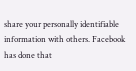share your personally identifiable information with others. Facebook has done that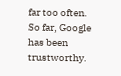far too often. So far, Google has been trustworthy.